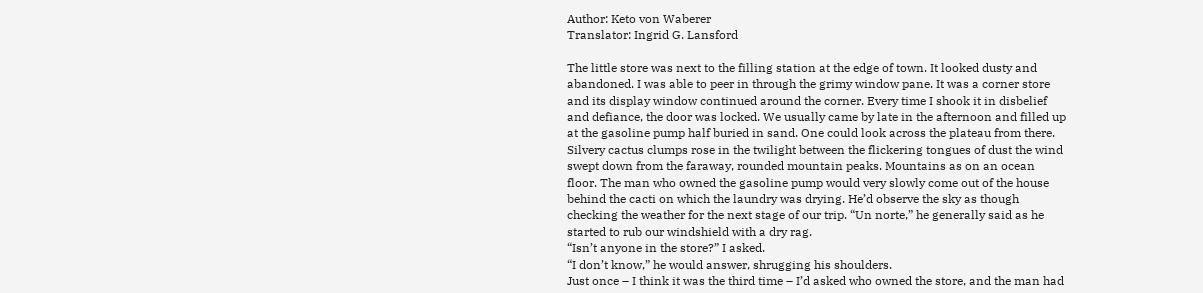Author: Keto von Waberer
Translator: Ingrid G. Lansford

The little store was next to the filling station at the edge of town. It looked dusty and abandoned. I was able to peer in through the grimy window pane. It was a corner store and its display window continued around the corner. Every time I shook it in disbelief and defiance, the door was locked. We usually came by late in the afternoon and filled up at the gasoline pump half buried in sand. One could look across the plateau from there. Silvery cactus clumps rose in the twilight between the flickering tongues of dust the wind swept down from the faraway, rounded mountain peaks. Mountains as on an ocean floor. The man who owned the gasoline pump would very slowly come out of the house behind the cacti on which the laundry was drying. He’d observe the sky as though checking the weather for the next stage of our trip. “Un norte,” he generally said as he started to rub our windshield with a dry rag.
“Isn’t anyone in the store?” I asked.
“I don’t know,” he would answer, shrugging his shoulders.
Just once – I think it was the third time – I’d asked who owned the store, and the man had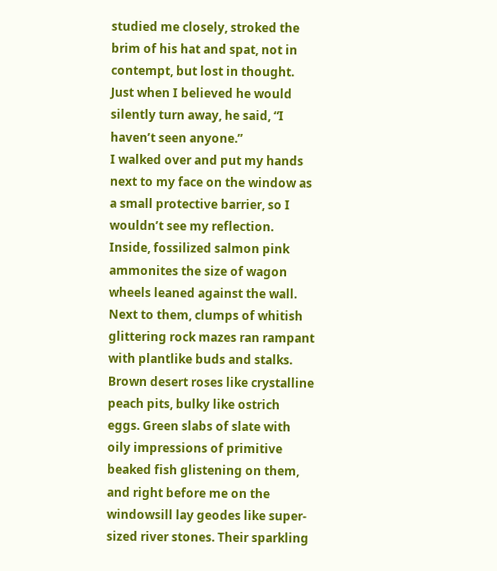studied me closely, stroked the brim of his hat and spat, not in contempt, but lost in thought. Just when I believed he would silently turn away, he said, “I haven’t seen anyone.”
I walked over and put my hands next to my face on the window as a small protective barrier, so I wouldn’t see my reflection.
Inside, fossilized salmon pink ammonites the size of wagon wheels leaned against the wall. Next to them, clumps of whitish glittering rock mazes ran rampant with plantlike buds and stalks. Brown desert roses like crystalline peach pits, bulky like ostrich eggs. Green slabs of slate with oily impressions of primitive beaked fish glistening on them, and right before me on the windowsill lay geodes like super-sized river stones. Their sparkling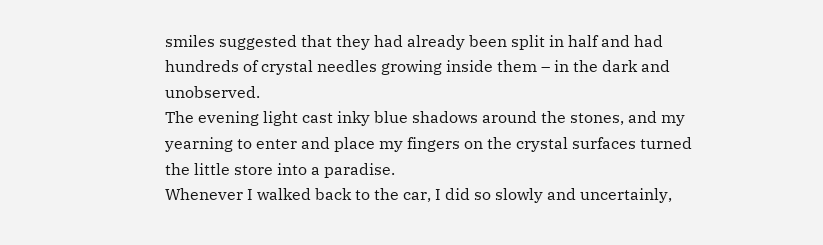smiles suggested that they had already been split in half and had hundreds of crystal needles growing inside them – in the dark and unobserved.
The evening light cast inky blue shadows around the stones, and my yearning to enter and place my fingers on the crystal surfaces turned the little store into a paradise.
Whenever I walked back to the car, I did so slowly and uncertainly,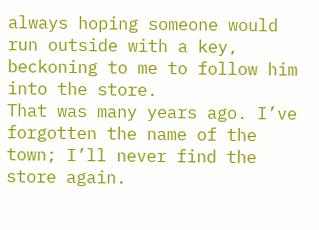always hoping someone would run outside with a key, beckoning to me to follow him into the store.
That was many years ago. I’ve forgotten the name of the town; I’ll never find the store again.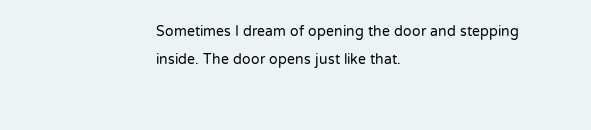Sometimes I dream of opening the door and stepping inside. The door opens just like that.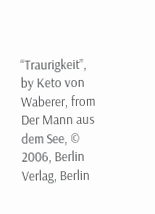“Traurigkeit”, by Keto von Waberer, from Der Mann aus dem See, © 2006, Berlin Verlag, Berlin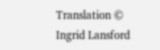Translation © Ingrid Lansford